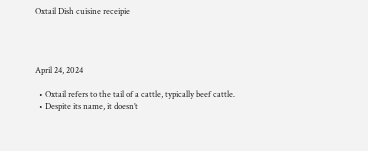Oxtail Dish cuisine receipie




April 24, 2024

  • Oxtail refers to the tail of a cattle, typically beef cattle.
  • Despite its name, it doesn’t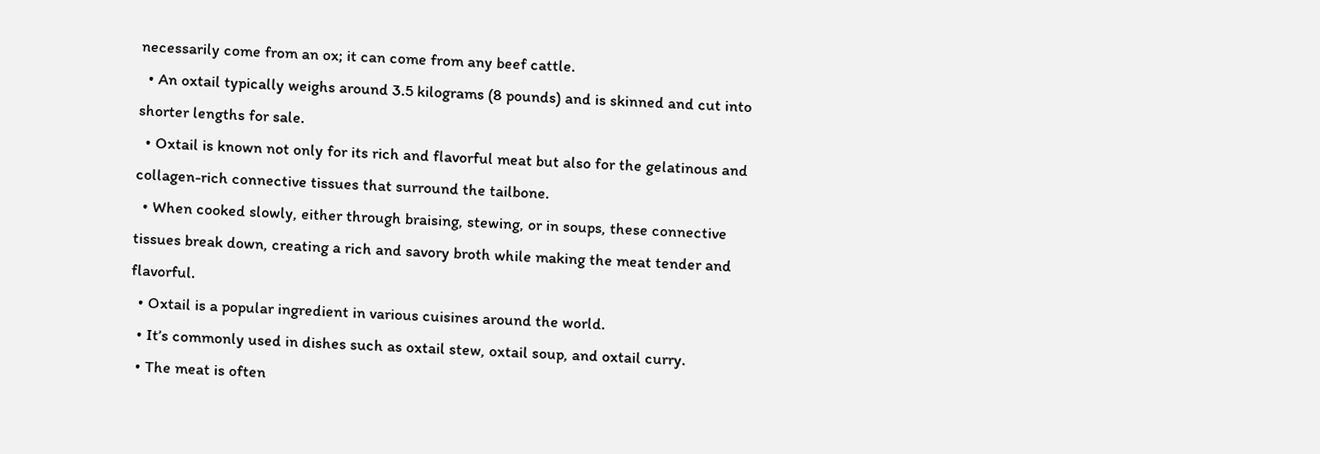necessarily come from an ox; it can come from any beef cattle.
  • An oxtail typically weighs around 3.5 kilograms (8 pounds) and is skinned and cut into shorter lengths for sale.
  • Oxtail is known not only for its rich and flavorful meat but also for the gelatinous and collagen-rich connective tissues that surround the tailbone.
  • When cooked slowly, either through braising, stewing, or in soups, these connective tissues break down, creating a rich and savory broth while making the meat tender and flavorful.
  • Oxtail is a popular ingredient in various cuisines around the world.
  • It’s commonly used in dishes such as oxtail stew, oxtail soup, and oxtail curry.
  • The meat is often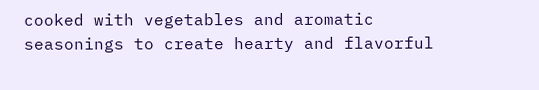cooked with vegetables and aromatic seasonings to create hearty and flavorful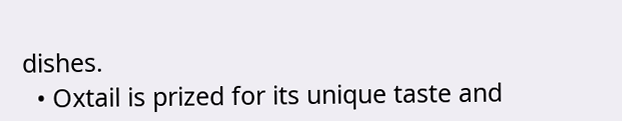dishes.
  • Oxtail is prized for its unique taste and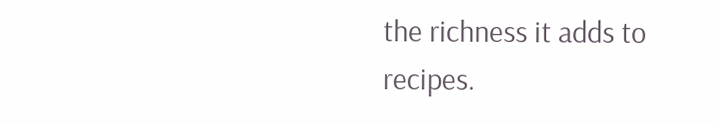the richness it adds to recipes.